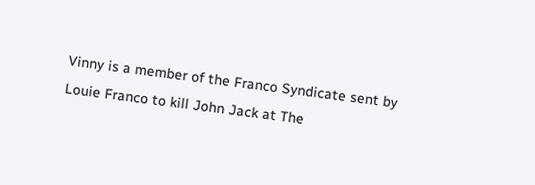Vinny is a member of the Franco Syndicate sent by Louie Franco to kill John Jack at The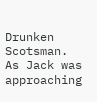Drunken Scotsman. As Jack was approaching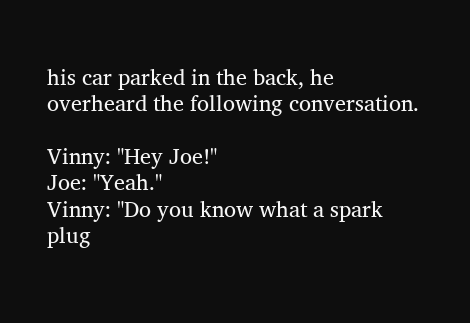his car parked in the back, he overheard the following conversation.

Vinny: "Hey Joe!"
Joe: "Yeah."
Vinny: "Do you know what a spark plug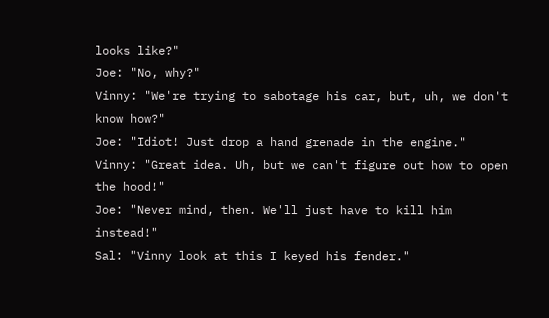looks like?"
Joe: "No, why?"
Vinny: "We're trying to sabotage his car, but, uh, we don't know how?"
Joe: "Idiot! Just drop a hand grenade in the engine."
Vinny: "Great idea. Uh, but we can't figure out how to open the hood!"
Joe: "Never mind, then. We'll just have to kill him instead!"
Sal: "Vinny look at this I keyed his fender."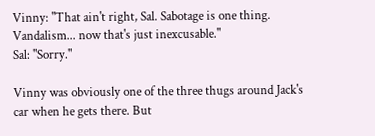Vinny: "That ain't right, Sal. Sabotage is one thing. Vandalism... now that's just inexcusable."
Sal: "Sorry."

Vinny was obviously one of the three thugs around Jack's car when he gets there. But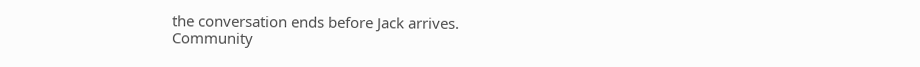the conversation ends before Jack arrives.
Community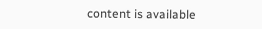content is available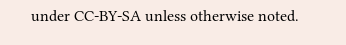under CC-BY-SA unless otherwise noted.